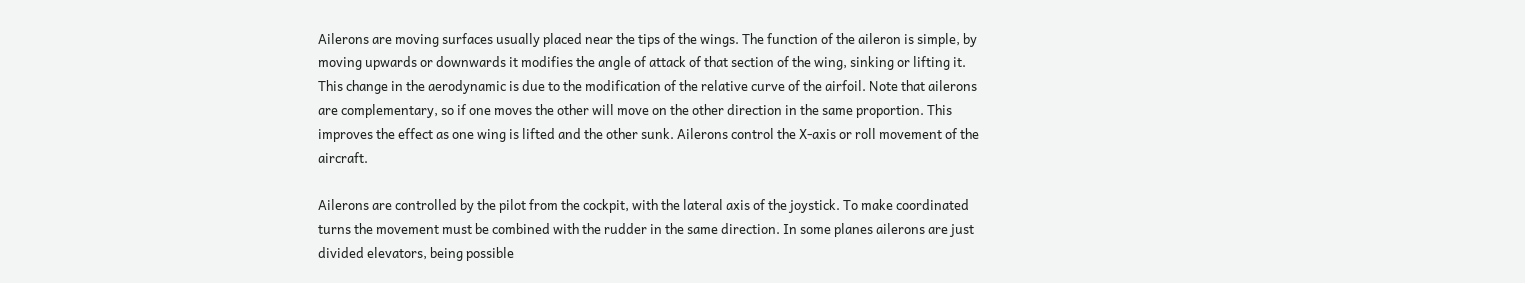Ailerons are moving surfaces usually placed near the tips of the wings. The function of the aileron is simple, by moving upwards or downwards it modifies the angle of attack of that section of the wing, sinking or lifting it. This change in the aerodynamic is due to the modification of the relative curve of the airfoil. Note that ailerons are complementary, so if one moves the other will move on the other direction in the same proportion. This improves the effect as one wing is lifted and the other sunk. Ailerons control the X-axis or roll movement of the aircraft.

Ailerons are controlled by the pilot from the cockpit, with the lateral axis of the joystick. To make coordinated turns the movement must be combined with the rudder in the same direction. In some planes ailerons are just divided elevators, being possible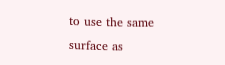to use the same surface as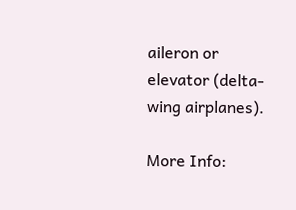aileron or elevator (delta-wing airplanes).

More Info: